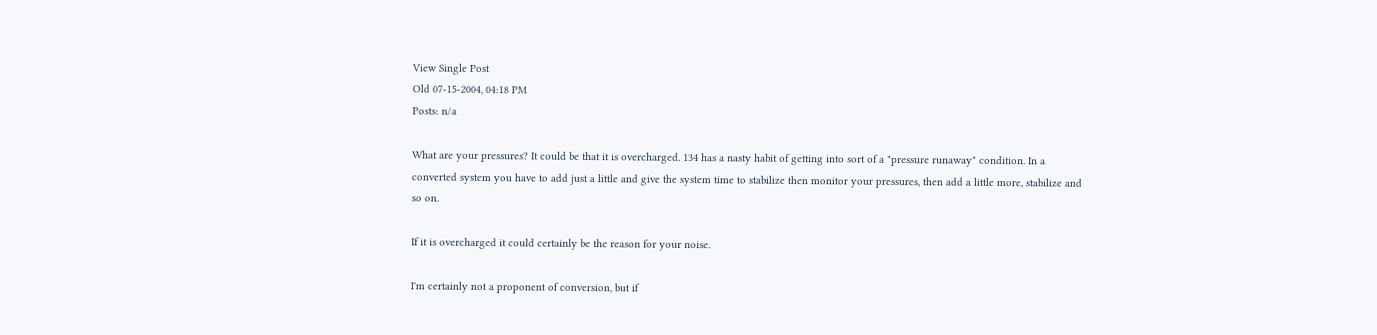View Single Post
Old 07-15-2004, 04:18 PM
Posts: n/a

What are your pressures? It could be that it is overcharged. 134 has a nasty habit of getting into sort of a "pressure runaway" condition. In a converted system you have to add just a little and give the system time to stabilize then monitor your pressures, then add a little more, stabilize and so on.

If it is overcharged it could certainly be the reason for your noise.

I'm certainly not a proponent of conversion, but if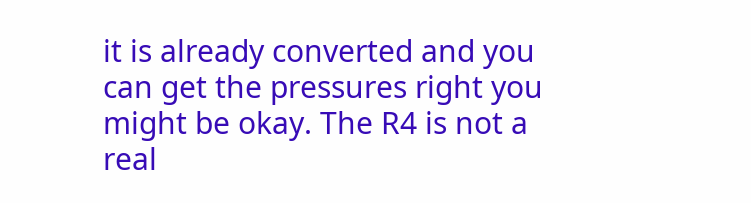it is already converted and you can get the pressures right you might be okay. The R4 is not a real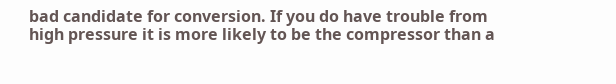bad candidate for conversion. If you do have trouble from high pressure it is more likely to be the compressor than a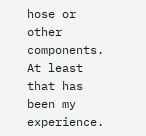hose or other components. At least that has been my experience.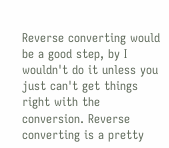Reverse converting would be a good step, by I wouldn't do it unless you just can't get things right with the conversion. Reverse converting is a pretty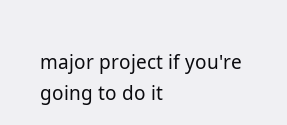major project if you're going to do it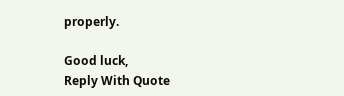properly.

Good luck,
Reply With Quote